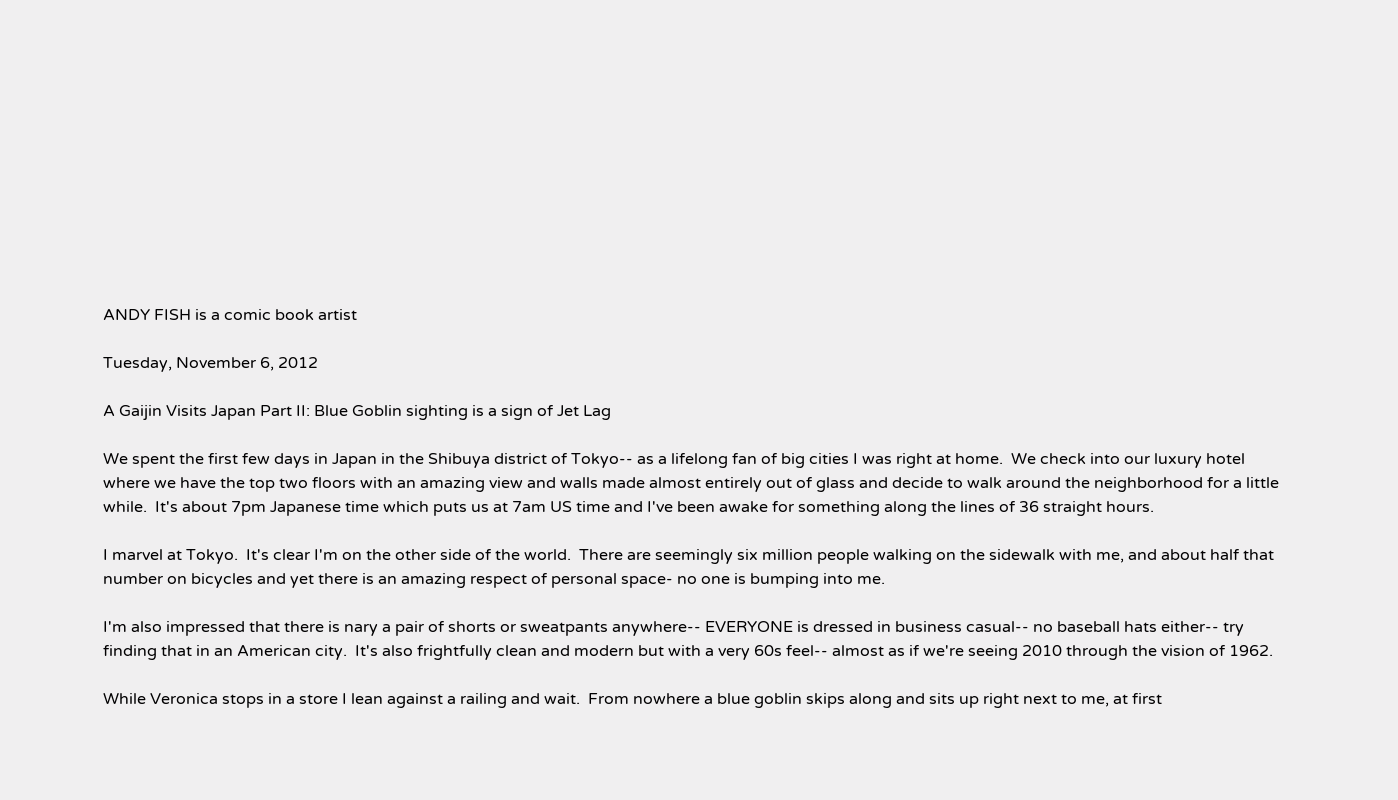ANDY FISH is a comic book artist

Tuesday, November 6, 2012

A Gaijin Visits Japan Part II: Blue Goblin sighting is a sign of Jet Lag

We spent the first few days in Japan in the Shibuya district of Tokyo-- as a lifelong fan of big cities I was right at home.  We check into our luxury hotel where we have the top two floors with an amazing view and walls made almost entirely out of glass and decide to walk around the neighborhood for a little while.  It's about 7pm Japanese time which puts us at 7am US time and I've been awake for something along the lines of 36 straight hours.

I marvel at Tokyo.  It's clear I'm on the other side of the world.  There are seemingly six million people walking on the sidewalk with me, and about half that number on bicycles and yet there is an amazing respect of personal space- no one is bumping into me.

I'm also impressed that there is nary a pair of shorts or sweatpants anywhere-- EVERYONE is dressed in business casual-- no baseball hats either-- try finding that in an American city.  It's also frightfully clean and modern but with a very 60s feel-- almost as if we're seeing 2010 through the vision of 1962.

While Veronica stops in a store I lean against a railing and wait.  From nowhere a blue goblin skips along and sits up right next to me, at first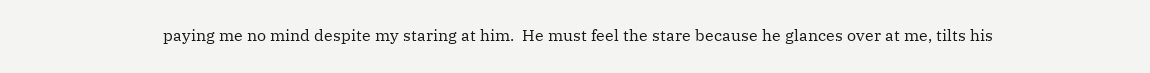paying me no mind despite my staring at him.  He must feel the stare because he glances over at me, tilts his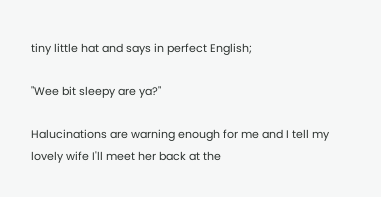tiny little hat and says in perfect English;

"Wee bit sleepy are ya?"

Halucinations are warning enough for me and I tell my lovely wife I'll meet her back at the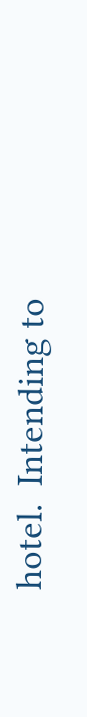hotel.  Intending to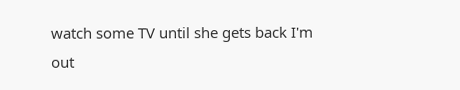watch some TV until she gets back I'm out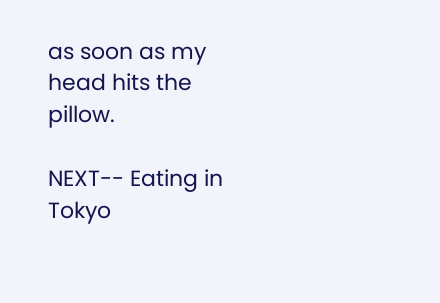as soon as my head hits the pillow.

NEXT-- Eating in Tokyo